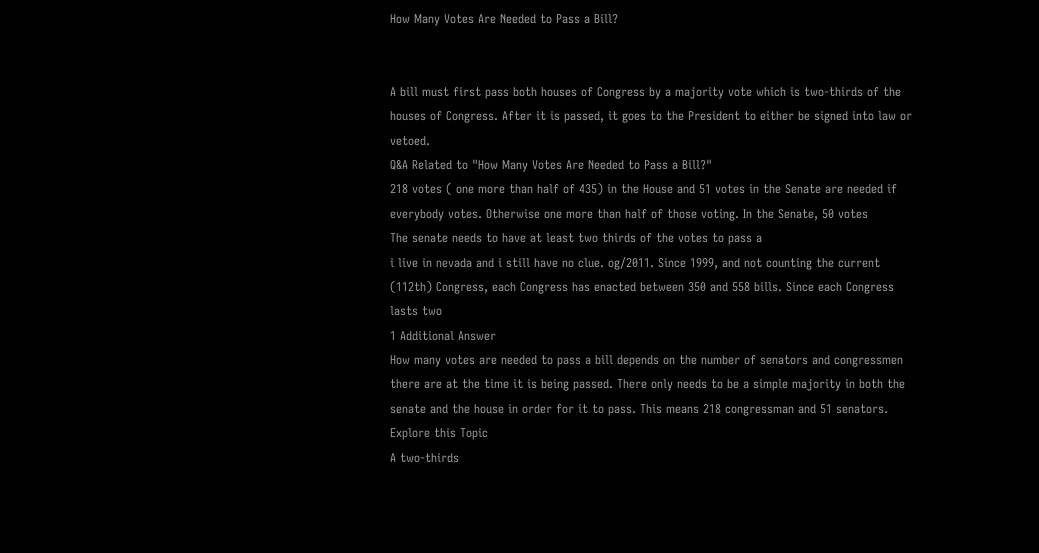How Many Votes Are Needed to Pass a Bill?


A bill must first pass both houses of Congress by a majority vote which is two-thirds of the houses of Congress. After it is passed, it goes to the President to either be signed into law or vetoed.
Q&A Related to "How Many Votes Are Needed to Pass a Bill?"
218 votes ( one more than half of 435) in the House and 51 votes in the Senate are needed if everybody votes. Otherwise one more than half of those voting. In the Senate, 50 votes
The senate needs to have at least two thirds of the votes to pass a
i live in nevada and i still have no clue. og/2011. Since 1999, and not counting the current (112th) Congress, each Congress has enacted between 350 and 558 bills. Since each Congress lasts two
1 Additional Answer
How many votes are needed to pass a bill depends on the number of senators and congressmen there are at the time it is being passed. There only needs to be a simple majority in both the senate and the house in order for it to pass. This means 218 congressman and 51 senators.
Explore this Topic
A two-thirds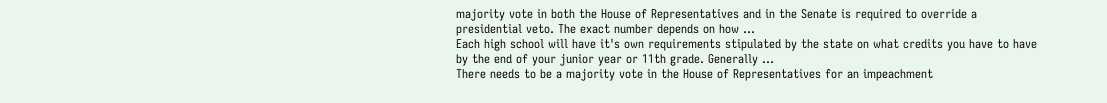majority vote in both the House of Representatives and in the Senate is required to override a presidential veto. The exact number depends on how ...
Each high school will have it's own requirements stipulated by the state on what credits you have to have by the end of your junior year or 11th grade. Generally ...
There needs to be a majority vote in the House of Representatives for an impeachment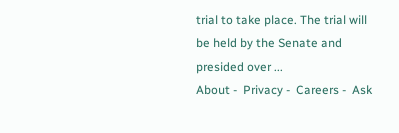trial to take place. The trial will be held by the Senate and presided over ...
About -  Privacy -  Careers -  Ask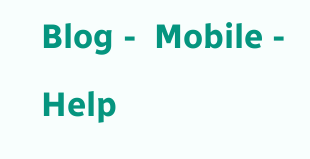Blog -  Mobile -  Help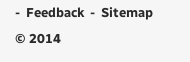-  Feedback  -  Sitemap  © 2014